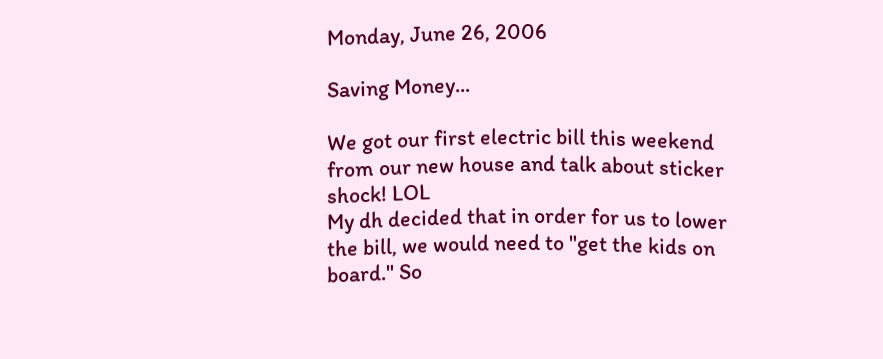Monday, June 26, 2006

Saving Money...

We got our first electric bill this weekend from our new house and talk about sticker shock! LOL
My dh decided that in order for us to lower the bill, we would need to "get the kids on board." So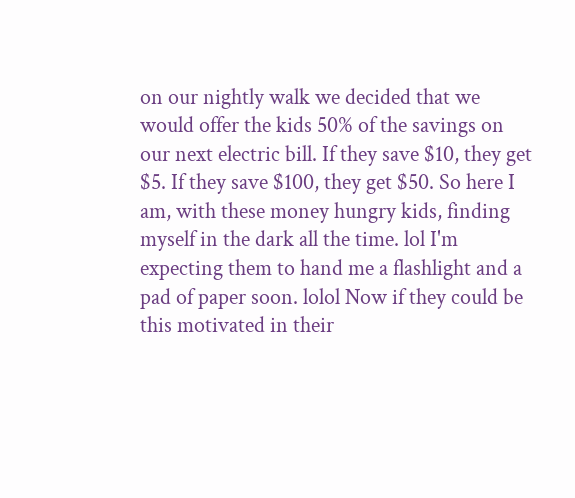on our nightly walk we decided that we would offer the kids 50% of the savings on our next electric bill. If they save $10, they get $5. If they save $100, they get $50. So here I am, with these money hungry kids, finding myself in the dark all the time. lol I'm expecting them to hand me a flashlight and a pad of paper soon. lolol Now if they could be this motivated in their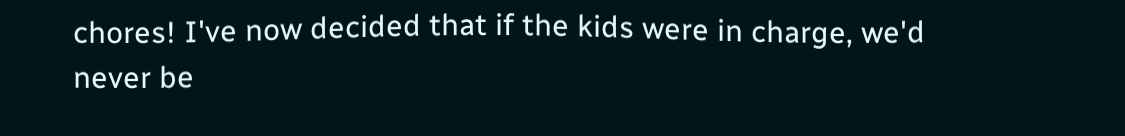chores! I've now decided that if the kids were in charge, we'd never be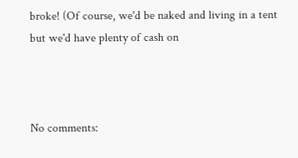broke! (Of course, we'd be naked and living in a tent but we'd have plenty of cash on



No comments: